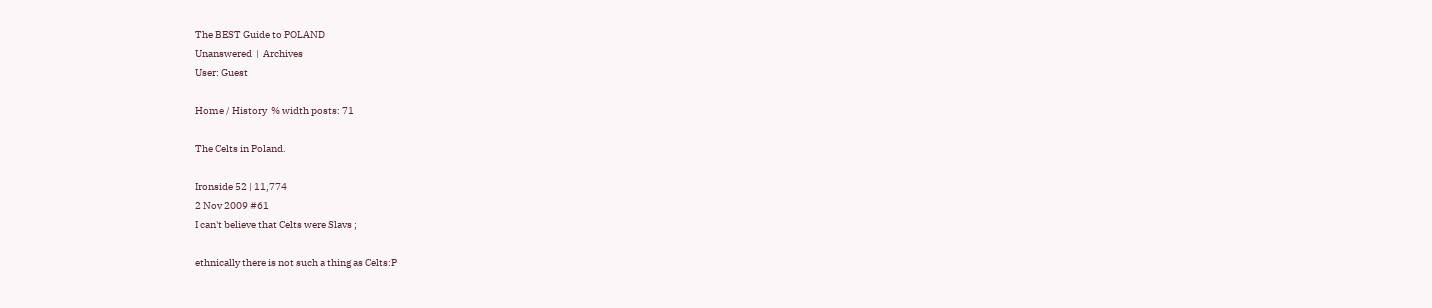The BEST Guide to POLAND
Unanswered  |  Archives
User: Guest

Home / History  % width posts: 71

The Celts in Poland.

Ironside 52 | 11,774
2 Nov 2009 #61
I can't believe that Celts were Slavs ;

ethnically there is not such a thing as Celts:P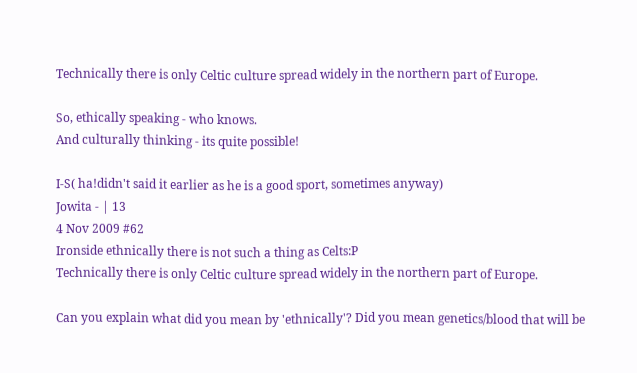Technically there is only Celtic culture spread widely in the northern part of Europe.

So, ethically speaking - who knows.
And culturally thinking - its quite possible!

I-S( ha!didn't said it earlier as he is a good sport, sometimes anyway)
Jowita - | 13
4 Nov 2009 #62
Ironside ethnically there is not such a thing as Celts:P
Technically there is only Celtic culture spread widely in the northern part of Europe.

Can you explain what did you mean by 'ethnically'? Did you mean genetics/blood that will be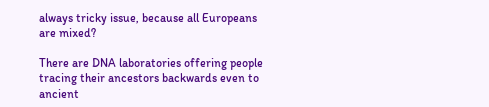always tricky issue, because all Europeans are mixed?

There are DNA laboratories offering people tracing their ancestors backwards even to ancient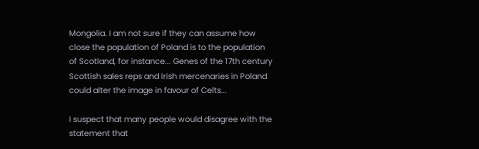Mongolia. I am not sure if they can assume how close the population of Poland is to the population of Scotland, for instance... Genes of the 17th century Scottish sales reps and Irish mercenaries in Poland could alter the image in favour of Celts...

I suspect that many people would disagree with the statement that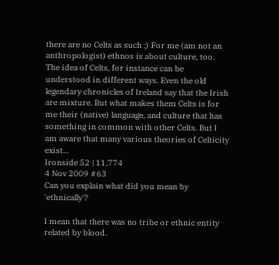there are no Celts as such ;) For me (am not an anthropologist) ethnos is about culture, too. The idea of Celts, for instance can be understood in different ways. Even the old legendary chronicles of Ireland say that the Irish are mixture. But what makes them Celts is for me their (native) language, and culture that has something in common with other Celts. But I am aware that many various theories of Celticity exist...
Ironside 52 | 11,774
4 Nov 2009 #63
Can you explain what did you mean by 'ethnically'?

I mean that there was no tribe or ethnic entity related by blood.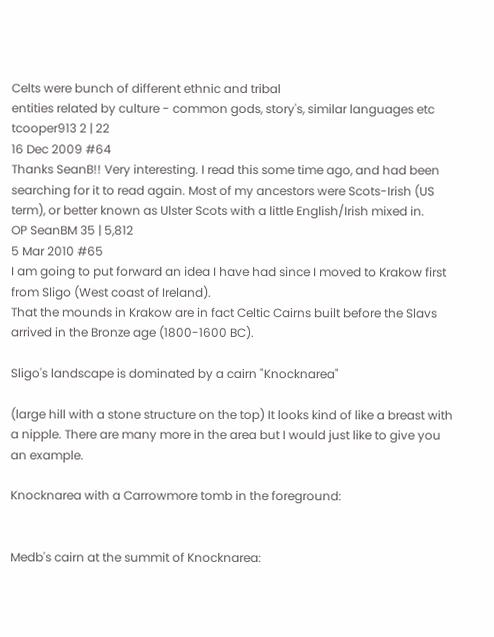Celts were bunch of different ethnic and tribal
entities related by culture - common gods, story's, similar languages etc
tcooper913 2 | 22
16 Dec 2009 #64
Thanks SeanB!! Very interesting. I read this some time ago, and had been searching for it to read again. Most of my ancestors were Scots-Irish (US term), or better known as Ulster Scots with a little English/Irish mixed in.
OP SeanBM 35 | 5,812
5 Mar 2010 #65
I am going to put forward an idea I have had since I moved to Krakow first from Sligo (West coast of Ireland).
That the mounds in Krakow are in fact Celtic Cairns built before the Slavs arrived in the Bronze age (1800-1600 BC).

Sligo's landscape is dominated by a cairn "Knocknarea"

(large hill with a stone structure on the top) It looks kind of like a breast with a nipple. There are many more in the area but I would just like to give you an example.

Knocknarea with a Carrowmore tomb in the foreground:


Medb's cairn at the summit of Knocknarea: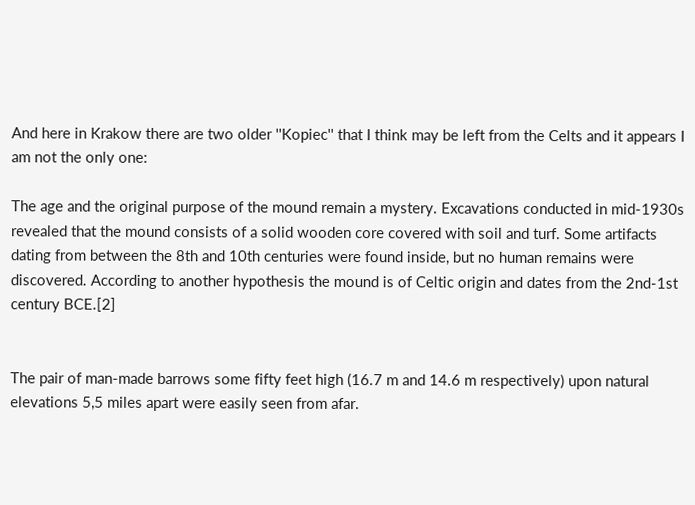And here in Krakow there are two older ''Kopiec'' that I think may be left from the Celts and it appears I am not the only one:

The age and the original purpose of the mound remain a mystery. Excavations conducted in mid-1930s revealed that the mound consists of a solid wooden core covered with soil and turf. Some artifacts dating from between the 8th and 10th centuries were found inside, but no human remains were discovered. According to another hypothesis the mound is of Celtic origin and dates from the 2nd-1st century BCE.[2]


The pair of man-made barrows some fifty feet high (16.7 m and 14.6 m respectively) upon natural elevations 5,5 miles apart were easily seen from afar.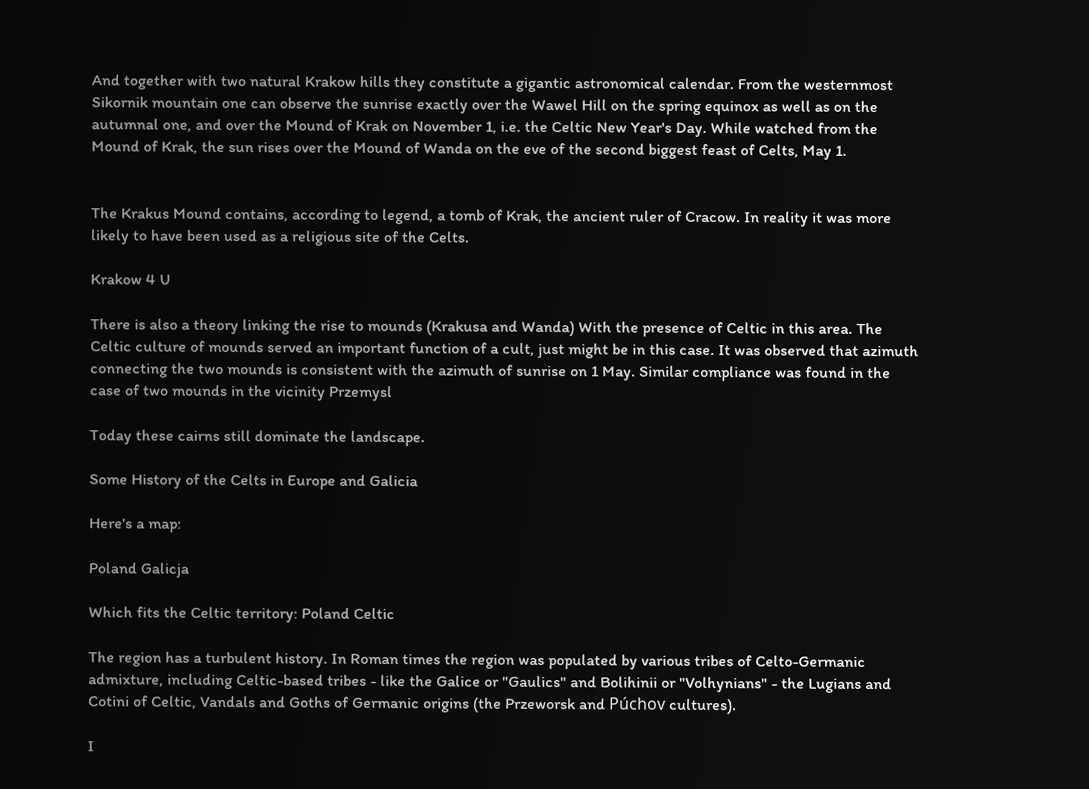And together with two natural Krakow hills they constitute a gigantic astronomical calendar. From the westernmost Sikornik mountain one can observe the sunrise exactly over the Wawel Hill on the spring equinox as well as on the autumnal one, and over the Mound of Krak on November 1, i.e. the Celtic New Year's Day. While watched from the Mound of Krak, the sun rises over the Mound of Wanda on the eve of the second biggest feast of Celts, May 1.


The Krakus Mound contains, according to legend, a tomb of Krak, the ancient ruler of Cracow. In reality it was more likely to have been used as a religious site of the Celts.

Krakow 4 U

There is also a theory linking the rise to mounds (Krakusa and Wanda) With the presence of Celtic in this area. The Celtic culture of mounds served an important function of a cult, just might be in this case. It was observed that azimuth connecting the two mounds is consistent with the azimuth of sunrise on 1 May. Similar compliance was found in the case of two mounds in the vicinity Przemysl

Today these cairns still dominate the landscape.

Some History of the Celts in Europe and Galicia

Here's a map:

Poland Galicja

Which fits the Celtic territory: Poland Celtic

The region has a turbulent history. In Roman times the region was populated by various tribes of Celto-Germanic admixture, including Celtic-based tribes - like the Galice or "Gaulics" and Bolihinii or "Volhynians" - the Lugians and Cotini of Celtic, Vandals and Goths of Germanic origins (the Przeworsk and Púchov cultures).

I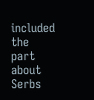included the part about Serbs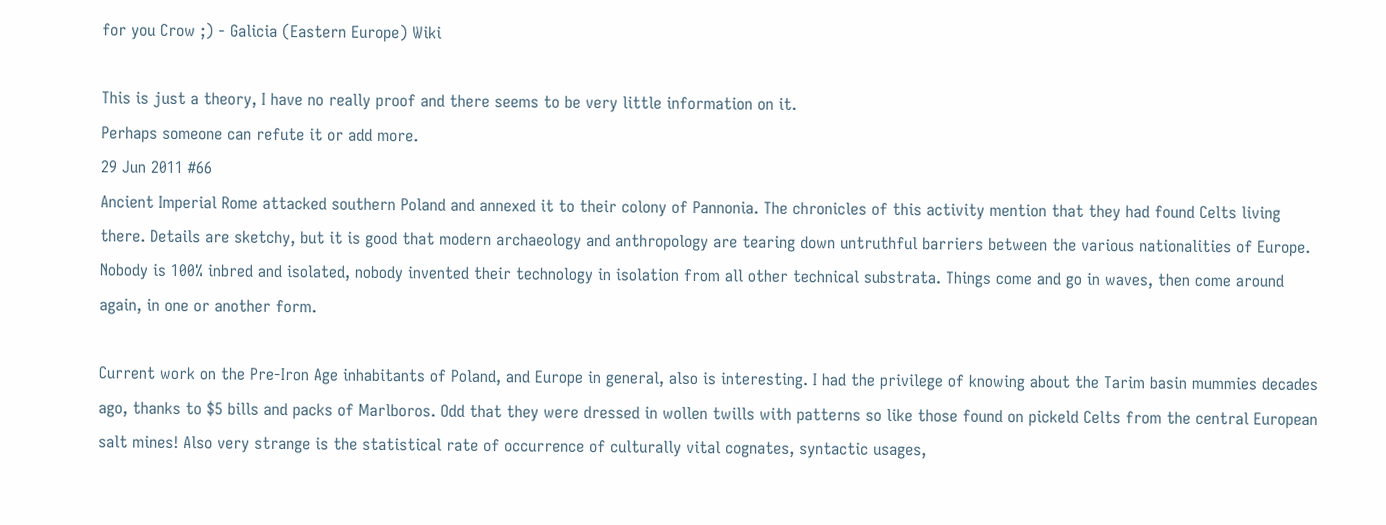for you Crow ;) - Galicia (Eastern Europe) Wiki

This is just a theory, I have no really proof and there seems to be very little information on it.
Perhaps someone can refute it or add more.
29 Jun 2011 #66
Ancient Imperial Rome attacked southern Poland and annexed it to their colony of Pannonia. The chronicles of this activity mention that they had found Celts living there. Details are sketchy, but it is good that modern archaeology and anthropology are tearing down untruthful barriers between the various nationalities of Europe. Nobody is 100% inbred and isolated, nobody invented their technology in isolation from all other technical substrata. Things come and go in waves, then come around again, in one or another form.

Current work on the Pre-Iron Age inhabitants of Poland, and Europe in general, also is interesting. I had the privilege of knowing about the Tarim basin mummies decades ago, thanks to $5 bills and packs of Marlboros. Odd that they were dressed in wollen twills with patterns so like those found on pickeld Celts from the central European salt mines! Also very strange is the statistical rate of occurrence of culturally vital cognates, syntactic usages,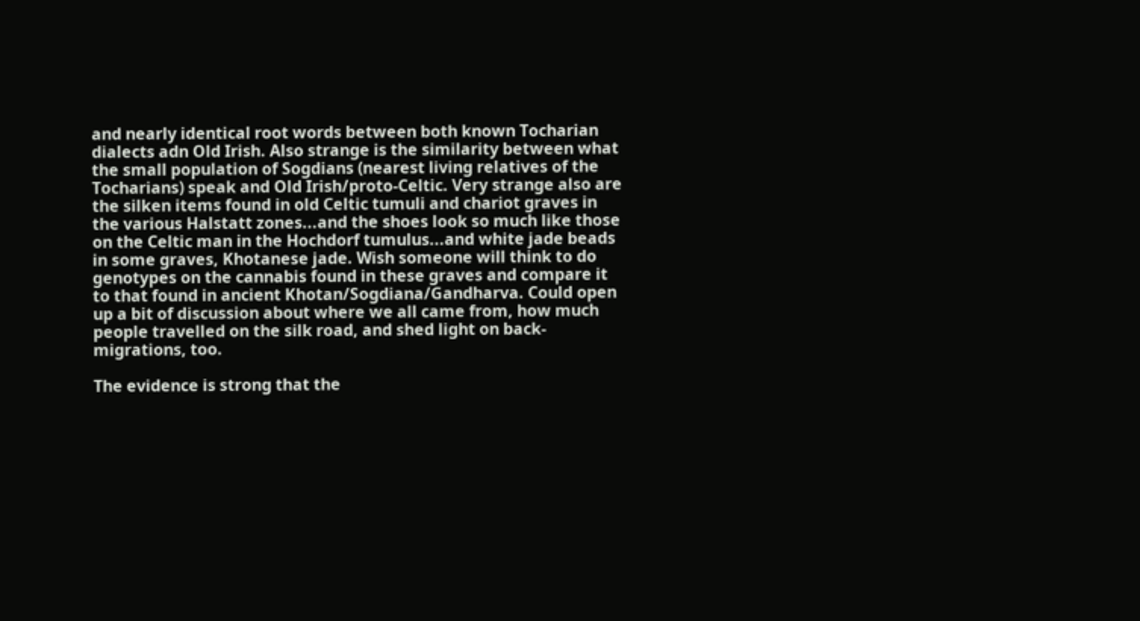and nearly identical root words between both known Tocharian dialects adn Old Irish. Also strange is the similarity between what the small population of Sogdians (nearest living relatives of the Tocharians) speak and Old Irish/proto-Celtic. Very strange also are the silken items found in old Celtic tumuli and chariot graves in the various Halstatt zones...and the shoes look so much like those on the Celtic man in the Hochdorf tumulus...and white jade beads in some graves, Khotanese jade. Wish someone will think to do genotypes on the cannabis found in these graves and compare it to that found in ancient Khotan/Sogdiana/Gandharva. Could open up a bit of discussion about where we all came from, how much people travelled on the silk road, and shed light on back-migrations, too.

The evidence is strong that the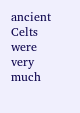ancient Celts were very much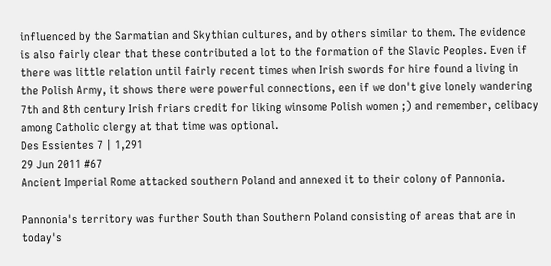influenced by the Sarmatian and Skythian cultures, and by others similar to them. The evidence is also fairly clear that these contributed a lot to the formation of the Slavic Peoples. Even if there was little relation until fairly recent times when Irish swords for hire found a living in the Polish Army, it shows there were powerful connections, een if we don't give lonely wandering 7th and 8th century Irish friars credit for liking winsome Polish women ;) and remember, celibacy among Catholic clergy at that time was optional.
Des Essientes 7 | 1,291
29 Jun 2011 #67
Ancient Imperial Rome attacked southern Poland and annexed it to their colony of Pannonia.

Pannonia's territory was further South than Southern Poland consisting of areas that are in today's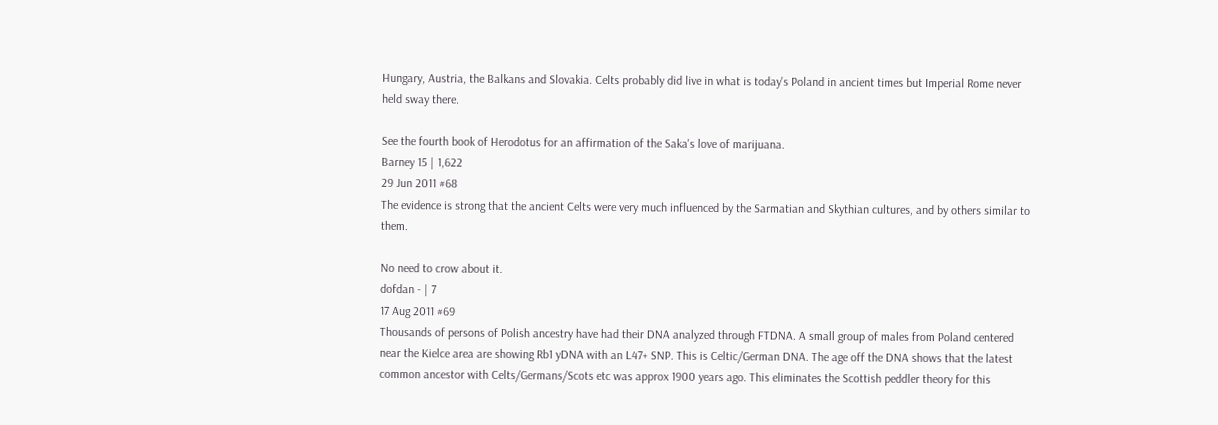Hungary, Austria, the Balkans and Slovakia. Celts probably did live in what is today's Poland in ancient times but Imperial Rome never held sway there.

See the fourth book of Herodotus for an affirmation of the Saka's love of marijuana.
Barney 15 | 1,622
29 Jun 2011 #68
The evidence is strong that the ancient Celts were very much influenced by the Sarmatian and Skythian cultures, and by others similar to them.

No need to crow about it.
dofdan - | 7
17 Aug 2011 #69
Thousands of persons of Polish ancestry have had their DNA analyzed through FTDNA. A small group of males from Poland centered near the Kielce area are showing Rb1 yDNA with an L47+ SNP. This is Celtic/German DNA. The age off the DNA shows that the latest common ancestor with Celts/Germans/Scots etc was approx 1900 years ago. This eliminates the Scottish peddler theory for this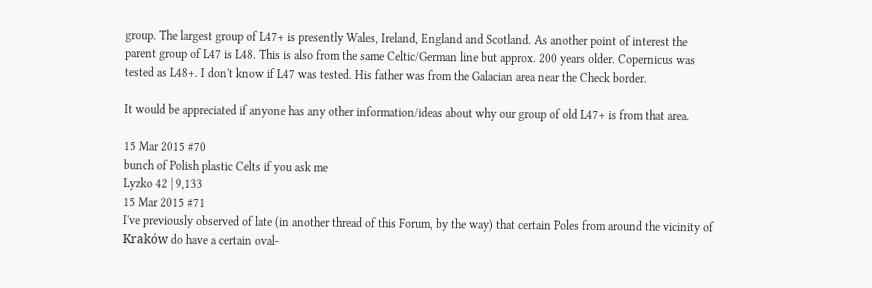group. The largest group of L47+ is presently Wales, Ireland, England and Scotland. As another point of interest the parent group of L47 is L48. This is also from the same Celtic/German line but approx. 200 years older. Copernicus was tested as L48+. I don't know if L47 was tested. His father was from the Galacian area near the Check border.

It would be appreciated if anyone has any other information/ideas about why our group of old L47+ is from that area.

15 Mar 2015 #70
bunch of Polish plastic Celts if you ask me
Lyzko 42 | 9,133
15 Mar 2015 #71
I've previously observed of late (in another thread of this Forum, by the way) that certain Poles from around the vicinity of Kraków do have a certain oval-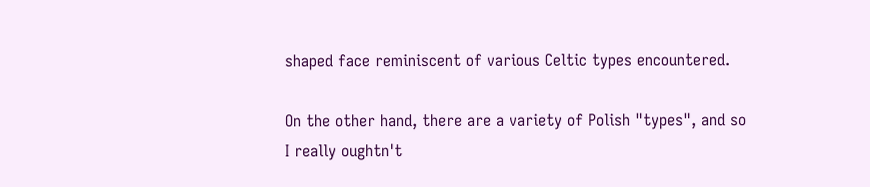shaped face reminiscent of various Celtic types encountered.

On the other hand, there are a variety of Polish "types", and so I really oughtn't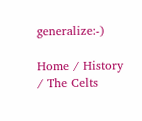generalize:-)

Home / History / The Celts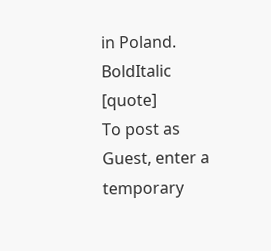in Poland.
BoldItalic [quote]
To post as Guest, enter a temporary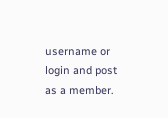username or login and post as a member.